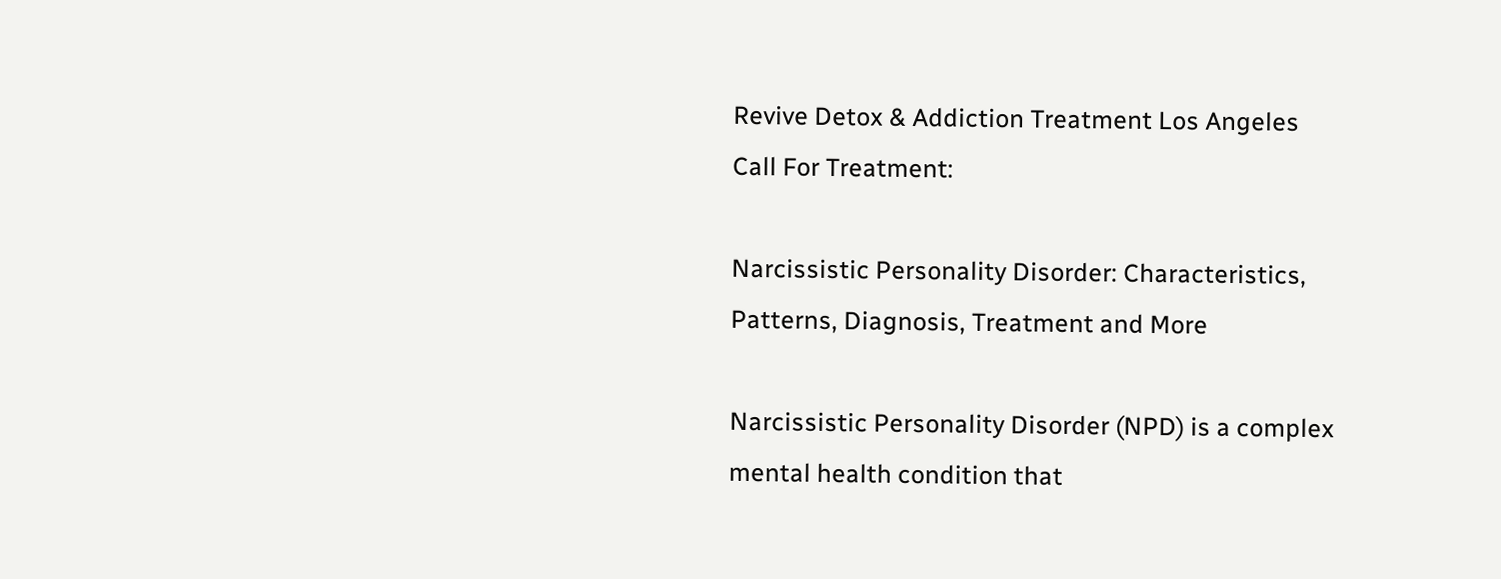Revive Detox & Addiction Treatment Los Angeles
Call For Treatment:

Narcissistic Personality Disorder: Characteristics, Patterns, Diagnosis, Treatment and More

Narcissistic Personality Disorder (NPD) is a complex mental health condition that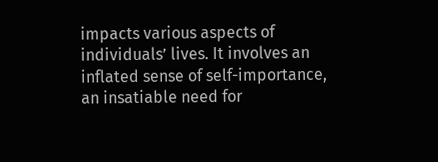impacts various aspects of individuals’ lives. It involves an inflated sense of self-importance, an insatiable need for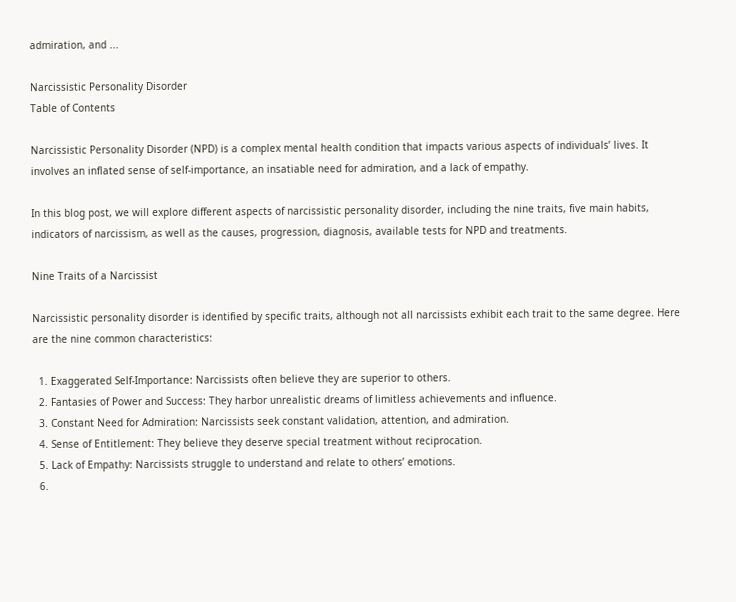admiration, and ...

Narcissistic Personality Disorder
Table of Contents

Narcissistic Personality Disorder (NPD) is a complex mental health condition that impacts various aspects of individuals’ lives. It involves an inflated sense of self-importance, an insatiable need for admiration, and a lack of empathy.

In this blog post, we will explore different aspects of narcissistic personality disorder, including the nine traits, five main habits, indicators of narcissism, as well as the causes, progression, diagnosis, available tests for NPD and treatments.

Nine Traits of a Narcissist

Narcissistic personality disorder is identified by specific traits, although not all narcissists exhibit each trait to the same degree. Here are the nine common characteristics:

  1. Exaggerated Self-Importance: Narcissists often believe they are superior to others.
  2. Fantasies of Power and Success: They harbor unrealistic dreams of limitless achievements and influence.
  3. Constant Need for Admiration: Narcissists seek constant validation, attention, and admiration.
  4. Sense of Entitlement: They believe they deserve special treatment without reciprocation.
  5. Lack of Empathy: Narcissists struggle to understand and relate to others’ emotions.
  6.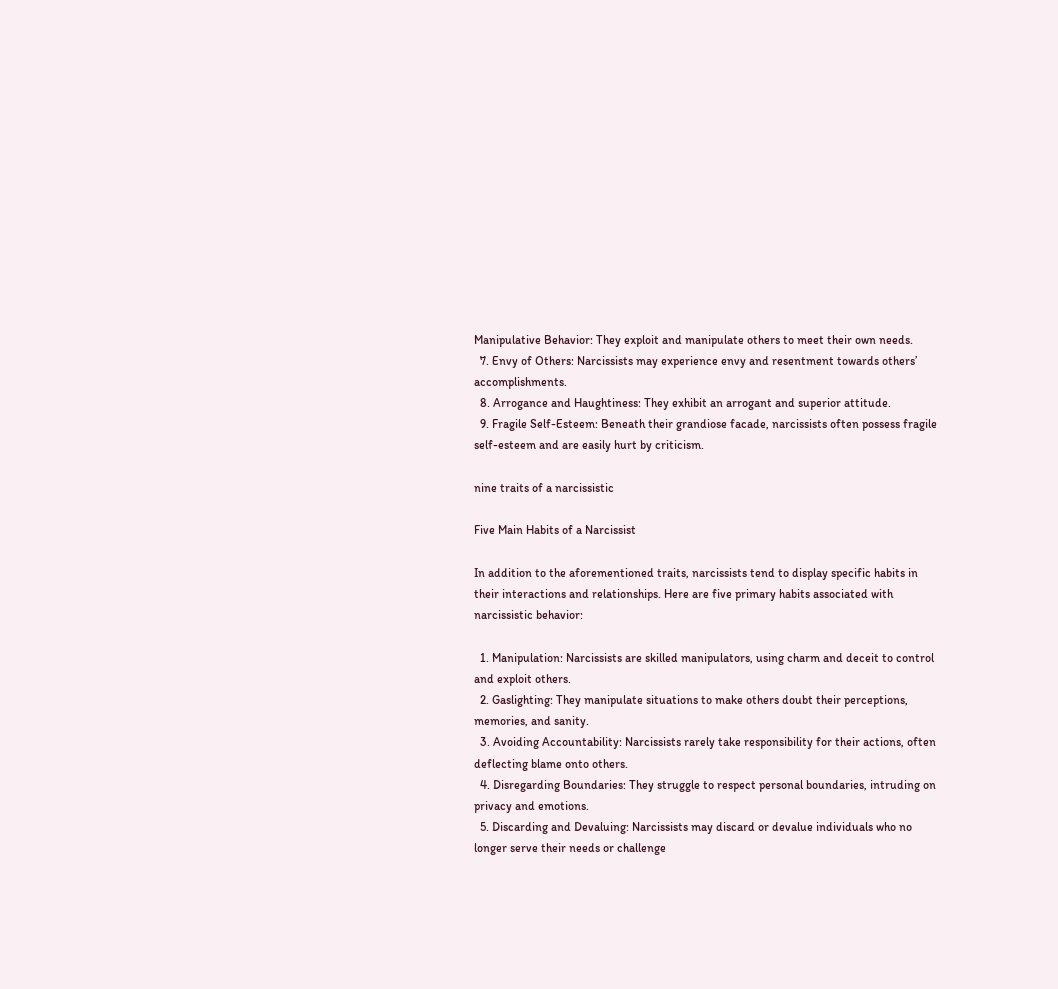Manipulative Behavior: They exploit and manipulate others to meet their own needs.
  7. Envy of Others: Narcissists may experience envy and resentment towards others’ accomplishments.
  8. Arrogance and Haughtiness: They exhibit an arrogant and superior attitude.
  9. Fragile Self-Esteem: Beneath their grandiose facade, narcissists often possess fragile self-esteem and are easily hurt by criticism.

nine traits of a narcissistic

Five Main Habits of a Narcissist

In addition to the aforementioned traits, narcissists tend to display specific habits in their interactions and relationships. Here are five primary habits associated with narcissistic behavior:

  1. Manipulation: Narcissists are skilled manipulators, using charm and deceit to control and exploit others.
  2. Gaslighting: They manipulate situations to make others doubt their perceptions, memories, and sanity.
  3. Avoiding Accountability: Narcissists rarely take responsibility for their actions, often deflecting blame onto others.
  4. Disregarding Boundaries: They struggle to respect personal boundaries, intruding on privacy and emotions.
  5. Discarding and Devaluing: Narcissists may discard or devalue individuals who no longer serve their needs or challenge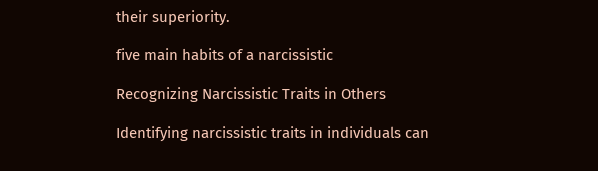their superiority.

five main habits of a narcissistic

Recognizing Narcissistic Traits in Others

Identifying narcissistic traits in individuals can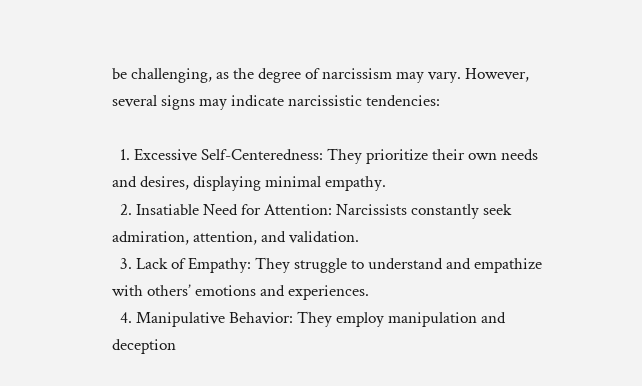be challenging, as the degree of narcissism may vary. However, several signs may indicate narcissistic tendencies:

  1. Excessive Self-Centeredness: They prioritize their own needs and desires, displaying minimal empathy.
  2. Insatiable Need for Attention: Narcissists constantly seek admiration, attention, and validation.
  3. Lack of Empathy: They struggle to understand and empathize with others’ emotions and experiences.
  4. Manipulative Behavior: They employ manipulation and deception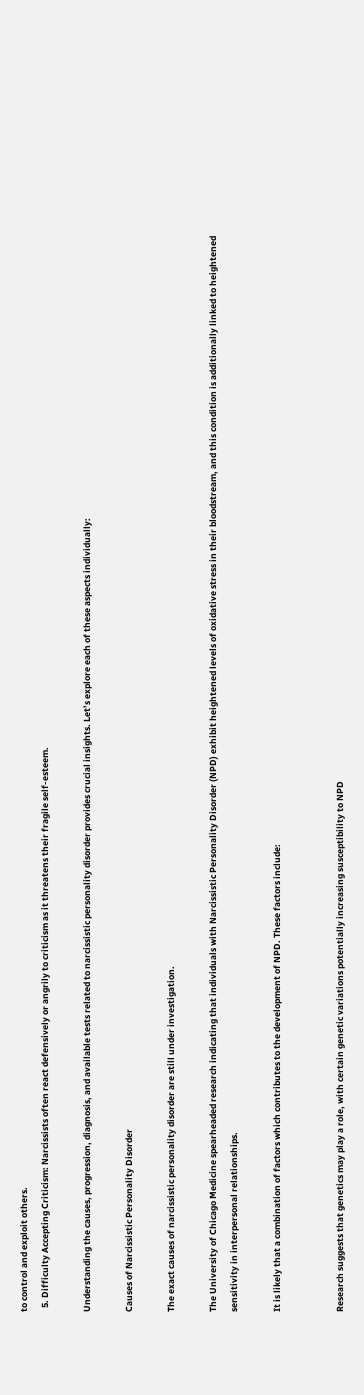to control and exploit others.
  5. Difficulty Accepting Criticism: Narcissists often react defensively or angrily to criticism as it threatens their fragile self-esteem.

Understanding the causes, progression, diagnosis, and available tests related to narcissistic personality disorder provides crucial insights. Let’s explore each of these aspects individually:

Causes of Narcissistic Personality Disorder

The exact causes of narcissistic personality disorder are still under investigation.

The University of Chicago Medicine spearheaded research indicating that individuals with Narcissistic Personality Disorder (NPD) exhibit heightened levels of oxidative stress in their bloodstream, and this condition is additionally linked to heightened sensitivity in interpersonal relationships.

It is likely that a combination of factors which contributes to the development of NPD. These factors include:


Research suggests that genetics may play a role, with certain genetic variations potentially increasing susceptibility to NPD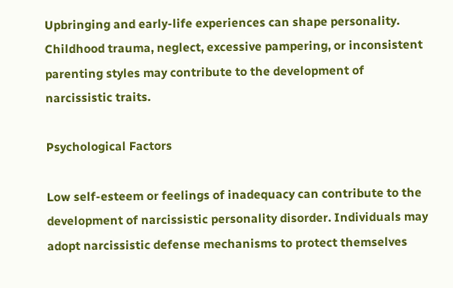Upbringing and early-life experiences can shape personality. Childhood trauma, neglect, excessive pampering, or inconsistent parenting styles may contribute to the development of narcissistic traits.

Psychological Factors

Low self-esteem or feelings of inadequacy can contribute to the development of narcissistic personality disorder. Individuals may adopt narcissistic defense mechanisms to protect themselves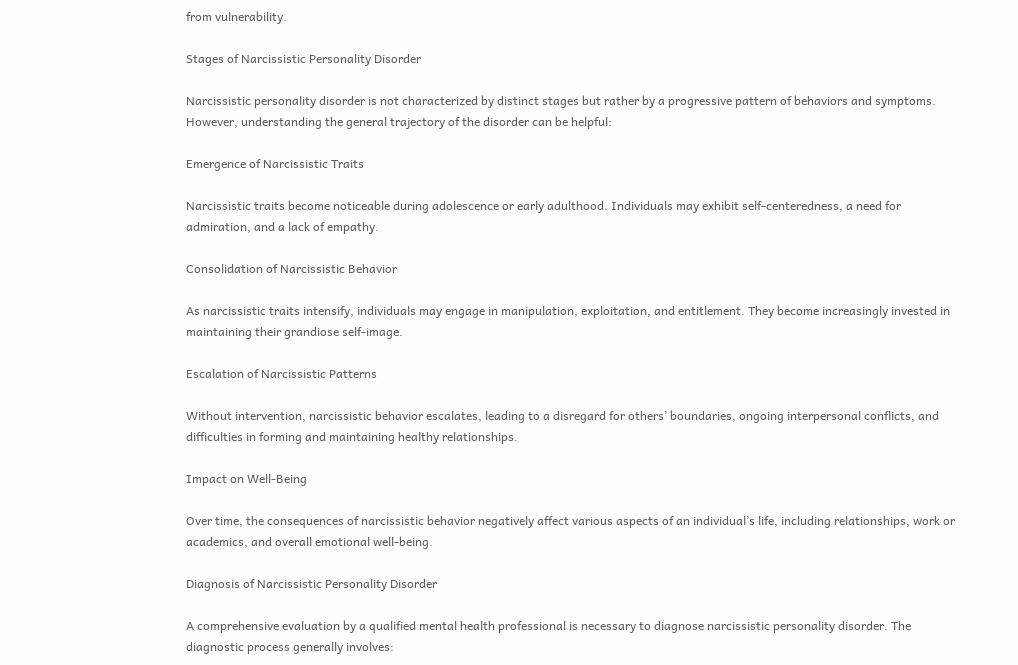from vulnerability.

Stages of Narcissistic Personality Disorder

Narcissistic personality disorder is not characterized by distinct stages but rather by a progressive pattern of behaviors and symptoms. However, understanding the general trajectory of the disorder can be helpful:

Emergence of Narcissistic Traits

Narcissistic traits become noticeable during adolescence or early adulthood. Individuals may exhibit self-centeredness, a need for admiration, and a lack of empathy.

Consolidation of Narcissistic Behavior

As narcissistic traits intensify, individuals may engage in manipulation, exploitation, and entitlement. They become increasingly invested in maintaining their grandiose self-image.

Escalation of Narcissistic Patterns

Without intervention, narcissistic behavior escalates, leading to a disregard for others’ boundaries, ongoing interpersonal conflicts, and difficulties in forming and maintaining healthy relationships.

Impact on Well-Being

Over time, the consequences of narcissistic behavior negatively affect various aspects of an individual’s life, including relationships, work or academics, and overall emotional well-being.

Diagnosis of Narcissistic Personality Disorder

A comprehensive evaluation by a qualified mental health professional is necessary to diagnose narcissistic personality disorder. The diagnostic process generally involves: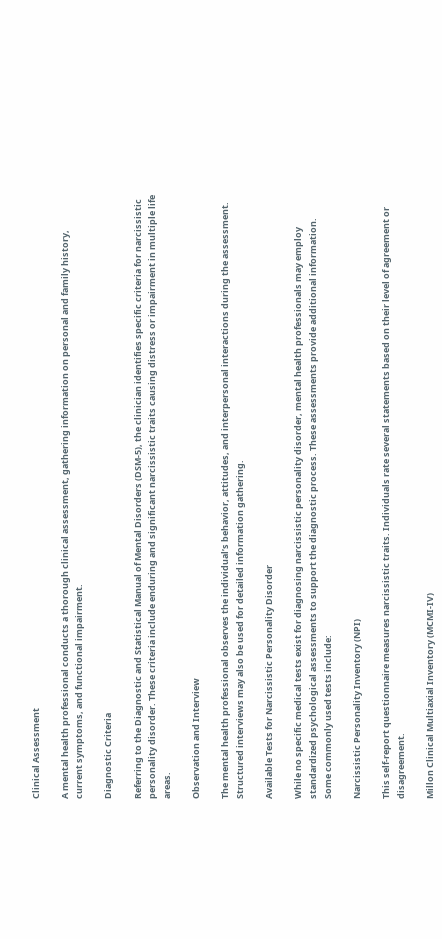Clinical Assessment

A mental health professional conducts a thorough clinical assessment, gathering information on personal and family history, current symptoms, and functional impairment.

Diagnostic Criteria

Referring to the Diagnostic and Statistical Manual of Mental Disorders (DSM-5), the clinician identifies specific criteria for narcissistic personality disorder. These criteria include enduring and significant narcissistic traits causing distress or impairment in multiple life areas.

Observation and Interview

The mental health professional observes the individual’s behavior, attitudes, and interpersonal interactions during the assessment. Structured interviews may also be used for detailed information gathering.

Available Tests for Narcissistic Personality Disorder

While no specific medical tests exist for diagnosing narcissistic personality disorder, mental health professionals may employ standardized psychological assessments to support the diagnostic process. These assessments provide additional information. Some commonly used tests include:

Narcissistic Personality Inventory (NPI)

This self-report questionnaire measures narcissistic traits. Individuals rate several statements based on their level of agreement or disagreement.

Millon Clinical Multiaxial Inventory (MCMI-IV)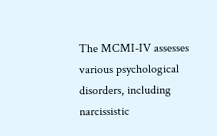The MCMI-IV assesses various psychological disorders, including narcissistic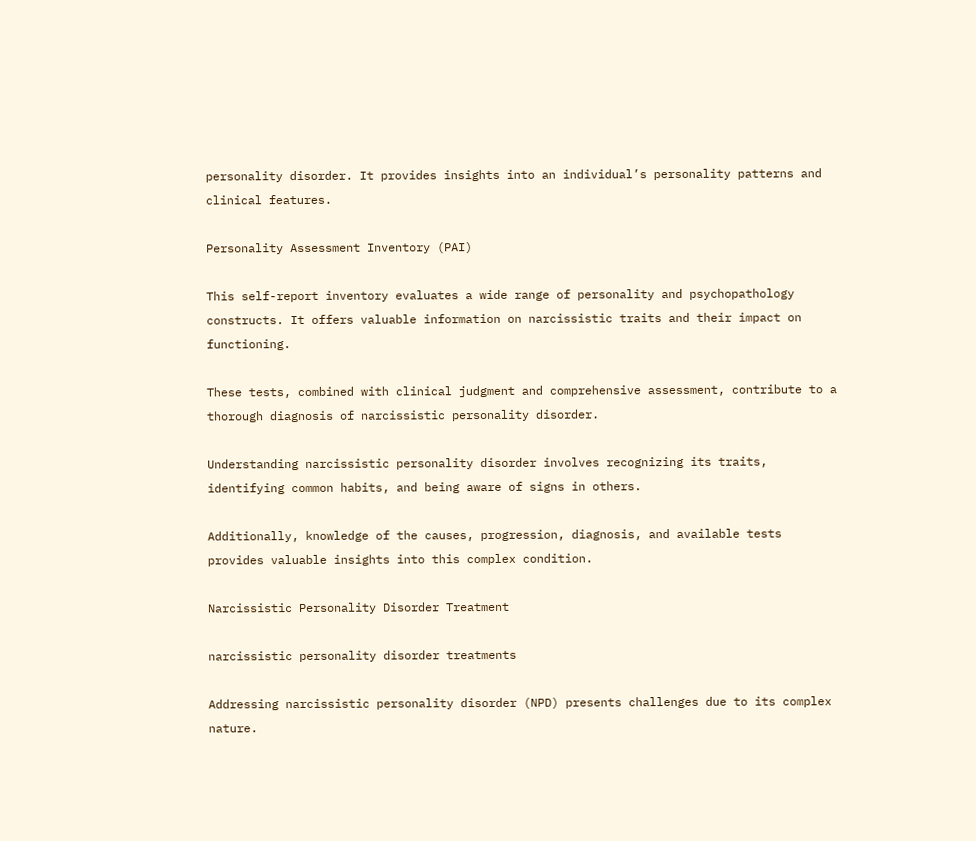personality disorder. It provides insights into an individual’s personality patterns and clinical features.

Personality Assessment Inventory (PAI)

This self-report inventory evaluates a wide range of personality and psychopathology constructs. It offers valuable information on narcissistic traits and their impact on functioning.

These tests, combined with clinical judgment and comprehensive assessment, contribute to a thorough diagnosis of narcissistic personality disorder.

Understanding narcissistic personality disorder involves recognizing its traits, identifying common habits, and being aware of signs in others.

Additionally, knowledge of the causes, progression, diagnosis, and available tests provides valuable insights into this complex condition.

Narcissistic Personality Disorder Treatment

narcissistic personality disorder treatments

Addressing narcissistic personality disorder (NPD) presents challenges due to its complex nature.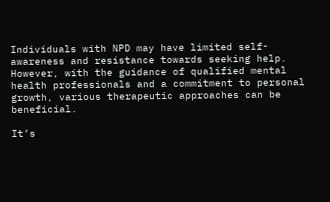Individuals with NPD may have limited self-awareness and resistance towards seeking help. However, with the guidance of qualified mental health professionals and a commitment to personal growth, various therapeutic approaches can be beneficial.

It’s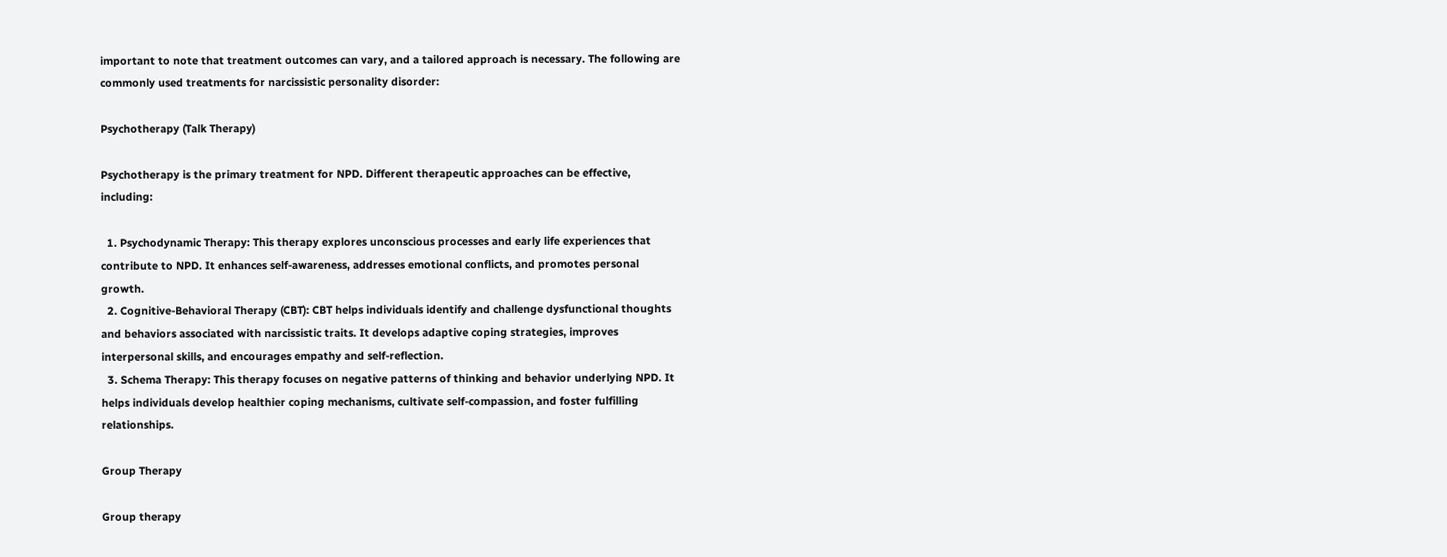important to note that treatment outcomes can vary, and a tailored approach is necessary. The following are commonly used treatments for narcissistic personality disorder:

Psychotherapy (Talk Therapy)

Psychotherapy is the primary treatment for NPD. Different therapeutic approaches can be effective, including:

  1. Psychodynamic Therapy: This therapy explores unconscious processes and early life experiences that contribute to NPD. It enhances self-awareness, addresses emotional conflicts, and promotes personal growth.
  2. Cognitive-Behavioral Therapy (CBT): CBT helps individuals identify and challenge dysfunctional thoughts and behaviors associated with narcissistic traits. It develops adaptive coping strategies, improves interpersonal skills, and encourages empathy and self-reflection.
  3. Schema Therapy: This therapy focuses on negative patterns of thinking and behavior underlying NPD. It helps individuals develop healthier coping mechanisms, cultivate self-compassion, and foster fulfilling relationships.

Group Therapy

Group therapy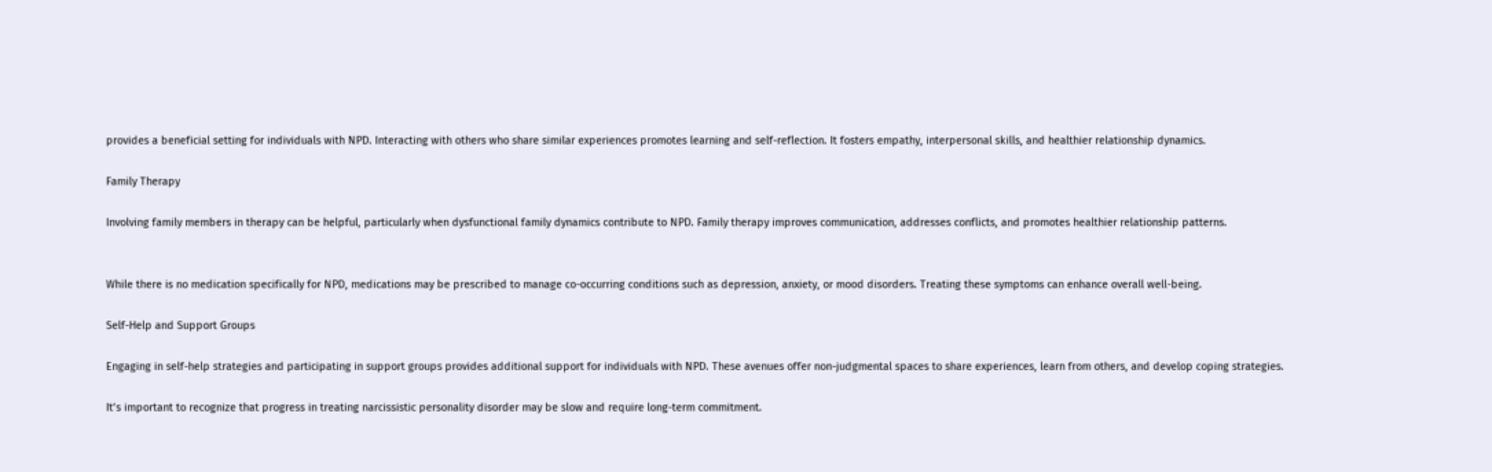provides a beneficial setting for individuals with NPD. Interacting with others who share similar experiences promotes learning and self-reflection. It fosters empathy, interpersonal skills, and healthier relationship dynamics.

Family Therapy

Involving family members in therapy can be helpful, particularly when dysfunctional family dynamics contribute to NPD. Family therapy improves communication, addresses conflicts, and promotes healthier relationship patterns.


While there is no medication specifically for NPD, medications may be prescribed to manage co-occurring conditions such as depression, anxiety, or mood disorders. Treating these symptoms can enhance overall well-being.

Self-Help and Support Groups

Engaging in self-help strategies and participating in support groups provides additional support for individuals with NPD. These avenues offer non-judgmental spaces to share experiences, learn from others, and develop coping strategies.

It’s important to recognize that progress in treating narcissistic personality disorder may be slow and require long-term commitment.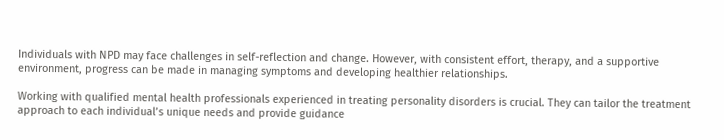Individuals with NPD may face challenges in self-reflection and change. However, with consistent effort, therapy, and a supportive environment, progress can be made in managing symptoms and developing healthier relationships.

Working with qualified mental health professionals experienced in treating personality disorders is crucial. They can tailor the treatment approach to each individual’s unique needs and provide guidance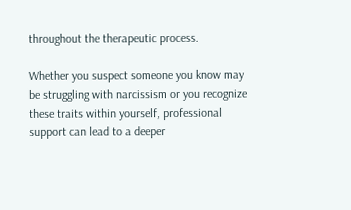throughout the therapeutic process.

Whether you suspect someone you know may be struggling with narcissism or you recognize these traits within yourself, professional support can lead to a deeper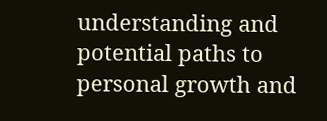understanding and potential paths to personal growth and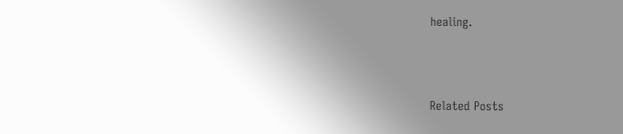healing.



Related Posts